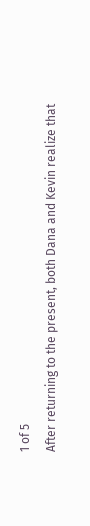1 of 5
After returning to the present, both Dana and Kevin realize that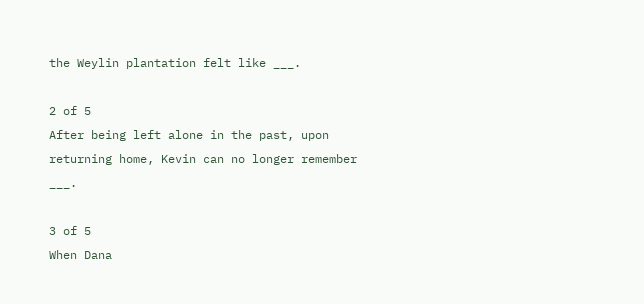the Weylin plantation felt like ___.

2 of 5
After being left alone in the past, upon returning home, Kevin can no longer remember ___.

3 of 5
When Dana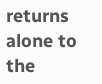returns alone to the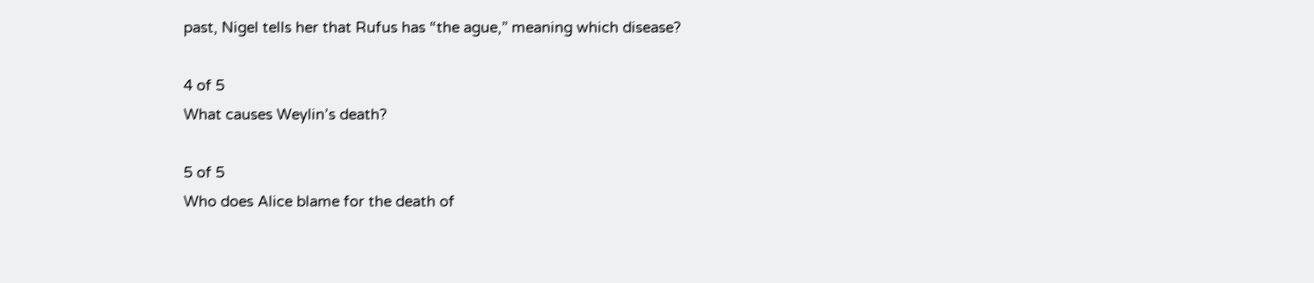past, Nigel tells her that Rufus has “the ague,” meaning which disease?

4 of 5
What causes Weylin’s death?

5 of 5
Who does Alice blame for the death of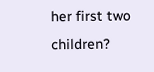her first two children?